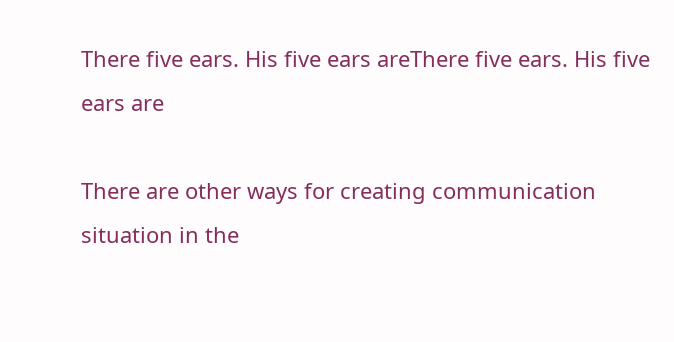There five ears. His five ears areThere five ears. His five ears are

There are other ways for creating communication
situation in the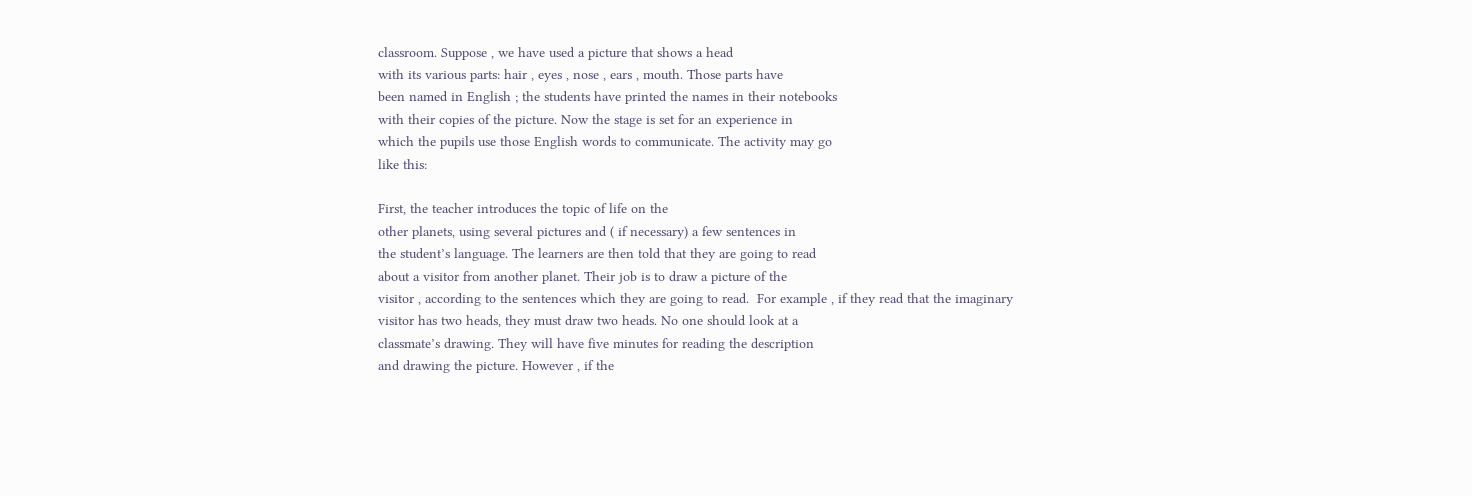classroom. Suppose , we have used a picture that shows a head
with its various parts: hair , eyes , nose , ears , mouth. Those parts have
been named in English ; the students have printed the names in their notebooks
with their copies of the picture. Now the stage is set for an experience in
which the pupils use those English words to communicate. The activity may go
like this:

First, the teacher introduces the topic of life on the
other planets, using several pictures and ( if necessary) a few sentences in
the student’s language. The learners are then told that they are going to read
about a visitor from another planet. Their job is to draw a picture of the
visitor , according to the sentences which they are going to read.  For example , if they read that the imaginary
visitor has two heads, they must draw two heads. No one should look at a
classmate’s drawing. They will have five minutes for reading the description
and drawing the picture. However , if the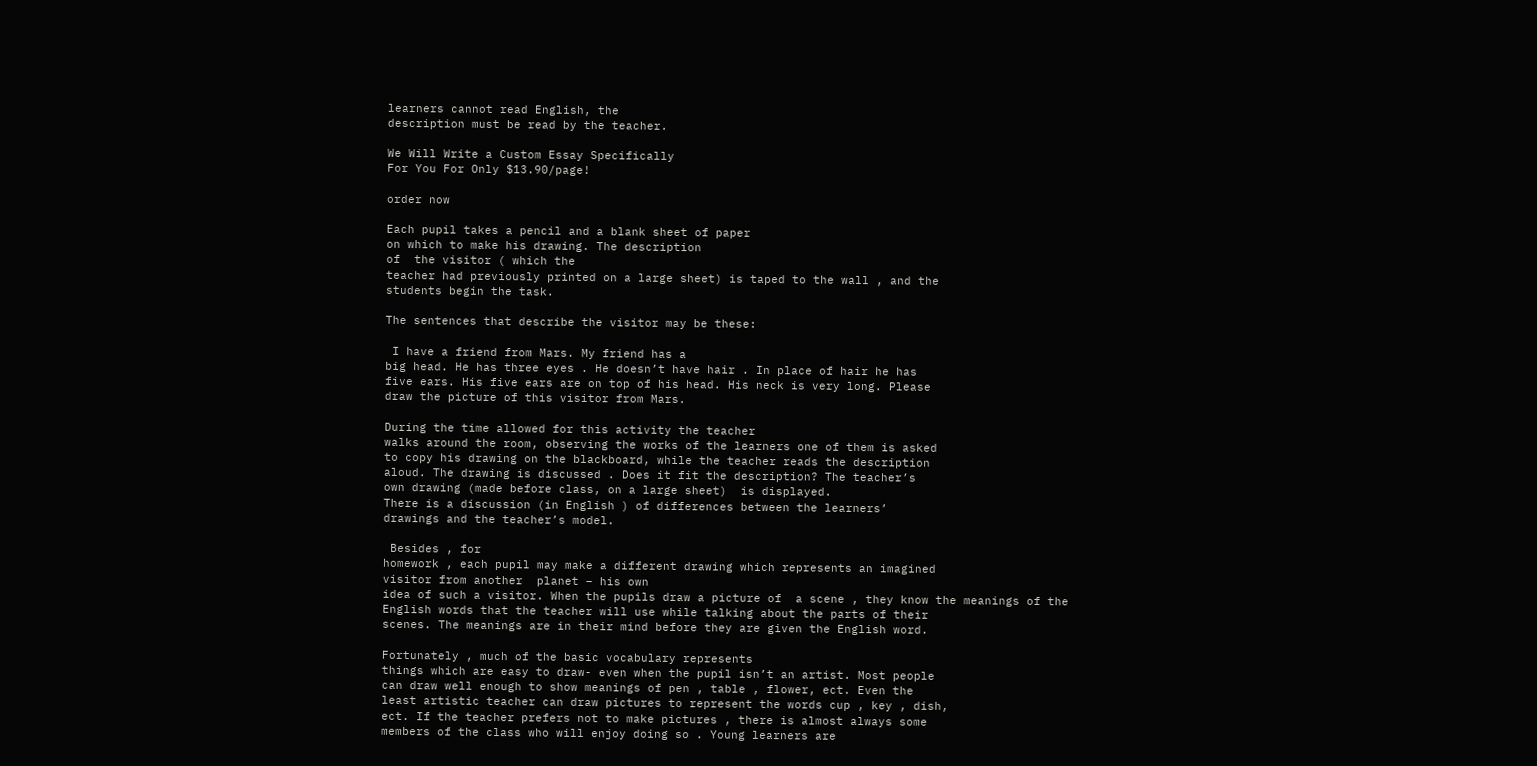learners cannot read English, the
description must be read by the teacher.

We Will Write a Custom Essay Specifically
For You For Only $13.90/page!

order now

Each pupil takes a pencil and a blank sheet of paper
on which to make his drawing. The description
of  the visitor ( which the
teacher had previously printed on a large sheet) is taped to the wall , and the
students begin the task.

The sentences that describe the visitor may be these:

 I have a friend from Mars. My friend has a
big head. He has three eyes . He doesn’t have hair . In place of hair he has
five ears. His five ears are on top of his head. His neck is very long. Please
draw the picture of this visitor from Mars.

During the time allowed for this activity the teacher
walks around the room, observing the works of the learners one of them is asked
to copy his drawing on the blackboard, while the teacher reads the description
aloud. The drawing is discussed . Does it fit the description? The teacher’s
own drawing (made before class, on a large sheet)  is displayed.
There is a discussion (in English ) of differences between the learners’
drawings and the teacher’s model.

 Besides , for
homework , each pupil may make a different drawing which represents an imagined
visitor from another  planet – his own
idea of such a visitor. When the pupils draw a picture of  a scene , they know the meanings of the
English words that the teacher will use while talking about the parts of their
scenes. The meanings are in their mind before they are given the English word.

Fortunately , much of the basic vocabulary represents
things which are easy to draw- even when the pupil isn’t an artist. Most people
can draw well enough to show meanings of pen , table , flower, ect. Even the
least artistic teacher can draw pictures to represent the words cup , key , dish,
ect. If the teacher prefers not to make pictures , there is almost always some
members of the class who will enjoy doing so . Young learners are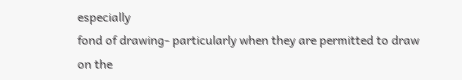especially
fond of drawing- particularly when they are permitted to draw on the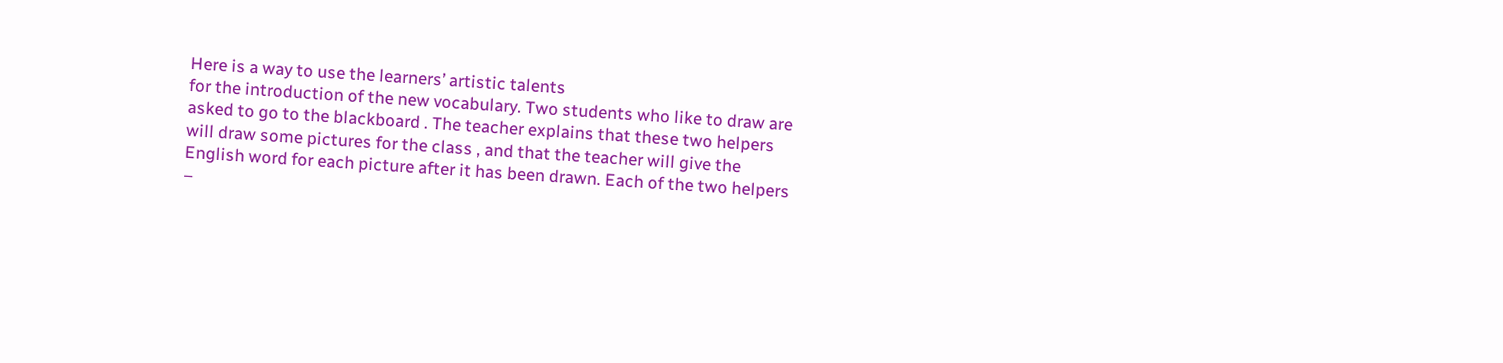Here is a way to use the learners’ artistic talents
for the introduction of the new vocabulary. Two students who like to draw are
asked to go to the blackboard . The teacher explains that these two helpers
will draw some pictures for the class , and that the teacher will give the
English word for each picture after it has been drawn. Each of the two helpers
–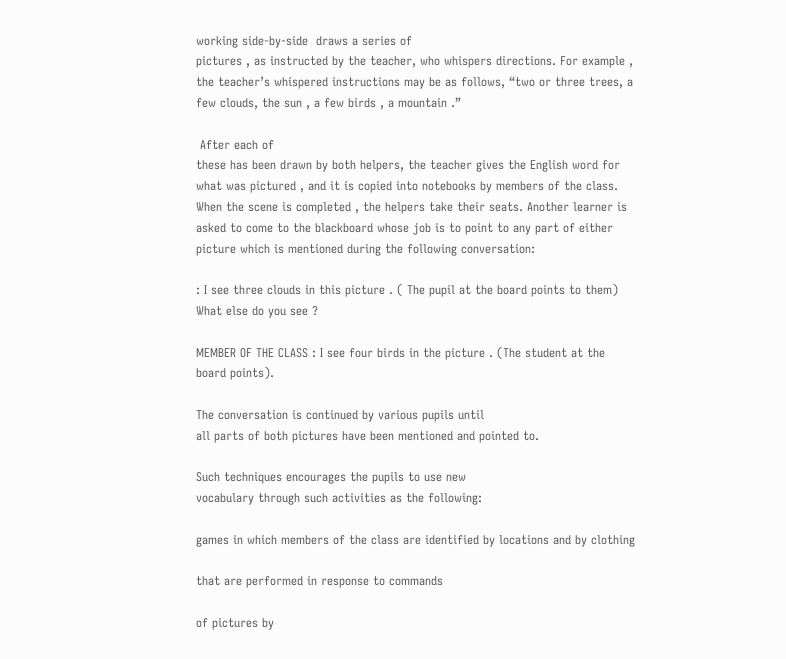working side-by-side  draws a series of
pictures , as instructed by the teacher, who whispers directions. For example ,
the teacher’s whispered instructions may be as follows, “two or three trees, a
few clouds, the sun , a few birds , a mountain .”

 After each of
these has been drawn by both helpers, the teacher gives the English word for
what was pictured , and it is copied into notebooks by members of the class.
When the scene is completed , the helpers take their seats. Another learner is
asked to come to the blackboard whose job is to point to any part of either
picture which is mentioned during the following conversation:

: I see three clouds in this picture . ( The pupil at the board points to them)
What else do you see ?

MEMBER OF THE CLASS : I see four birds in the picture . (The student at the
board points).

The conversation is continued by various pupils until
all parts of both pictures have been mentioned and pointed to.

Such techniques encourages the pupils to use new
vocabulary through such activities as the following:

games in which members of the class are identified by locations and by clothing

that are performed in response to commands

of pictures by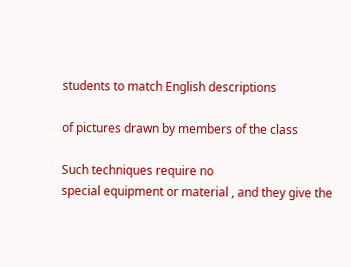students to match English descriptions

of pictures drawn by members of the class

Such techniques require no
special equipment or material , and they give the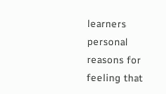learners personal reasons for
feeling that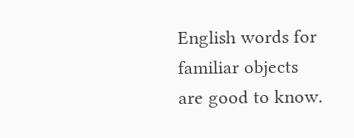English words for familiar objects are good to know.